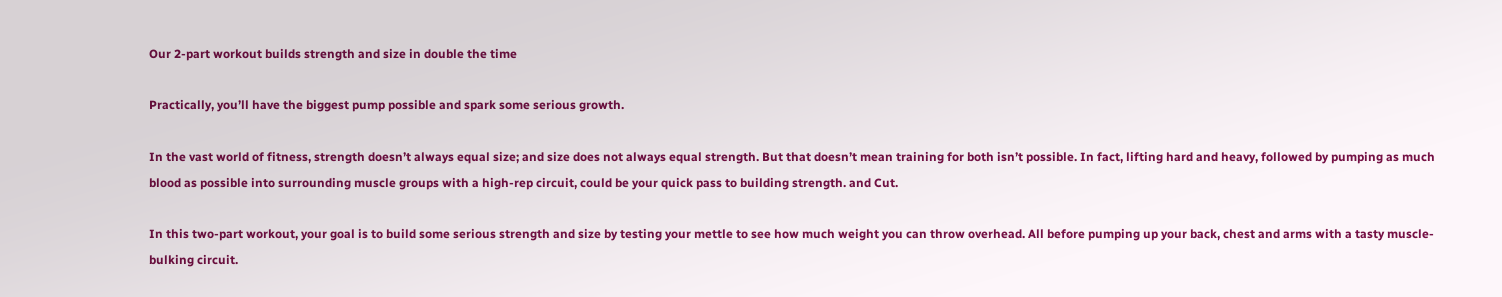Our 2-part workout builds strength and size in double the time

Practically, you’ll have the biggest pump possible and spark some serious growth.

In the vast world of fitness, strength doesn’t always equal size; and size does not always equal strength. But that doesn’t mean training for both isn’t possible. In fact, lifting hard and heavy, followed by pumping as much blood as possible into surrounding muscle groups with a high-rep circuit, could be your quick pass to building strength. and Cut.

In this two-part workout, your goal is to build some serious strength and size by testing your mettle to see how much weight you can throw overhead. All before pumping up your back, chest and arms with a tasty muscle-bulking circuit.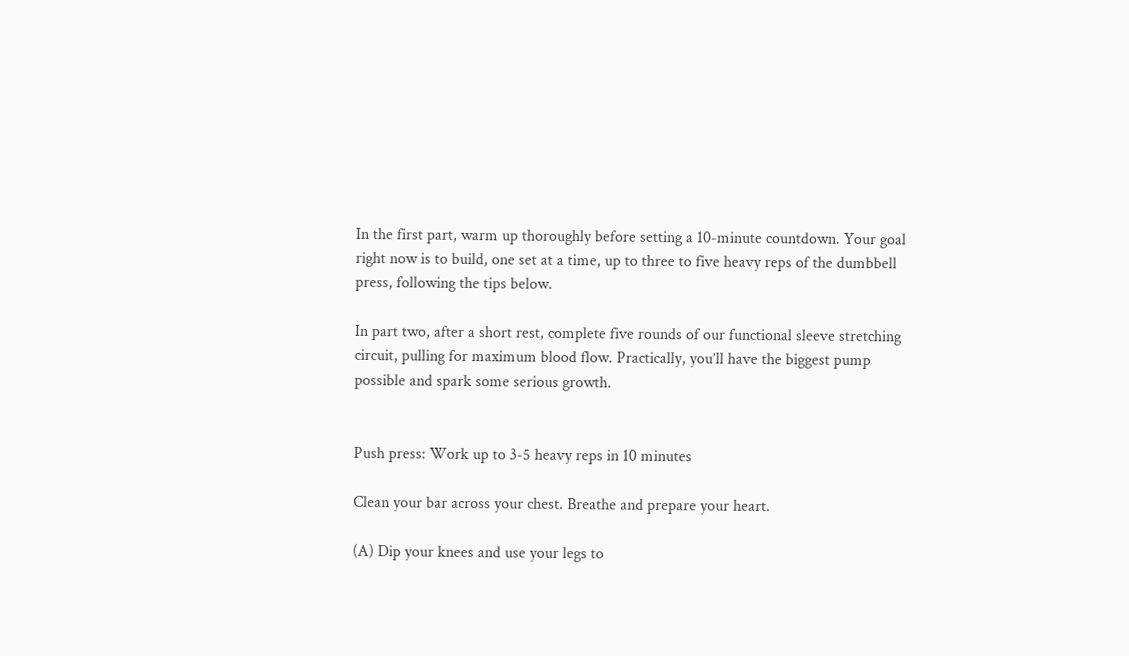In the first part, warm up thoroughly before setting a 10-minute countdown. Your goal right now is to build, one set at a time, up to three to five heavy reps of the dumbbell press, following the tips below.

In part two, after a short rest, complete five rounds of our functional sleeve stretching circuit, pulling for maximum blood flow. Practically, you’ll have the biggest pump possible and spark some serious growth.


Push press: Work up to 3-5 heavy reps in 10 minutes

Clean your bar across your chest. Breathe and prepare your heart.

(A) Dip your knees and use your legs to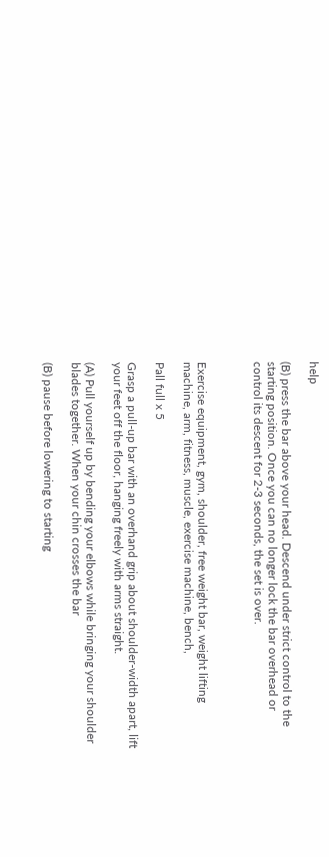help

(B) press the bar above your head. Descend under strict control to the starting position. Once you can no longer lock the bar overhead or control its descent for 2-3 seconds, the set is over.



Exercise equipment, gym, shoulder, free weight bar, weight lifting machine, arm, fitness, muscle, exercise machine, bench,

Pall full x 5

Grasp a pull-up bar with an overhand grip about shoulder-width apart, lift your feet off the floor, hanging freely with arms straight.

(A) Pull yourself up by bending your elbows while bringing your shoulder blades together. When your chin crosses the bar

(B) pause before lowering to starting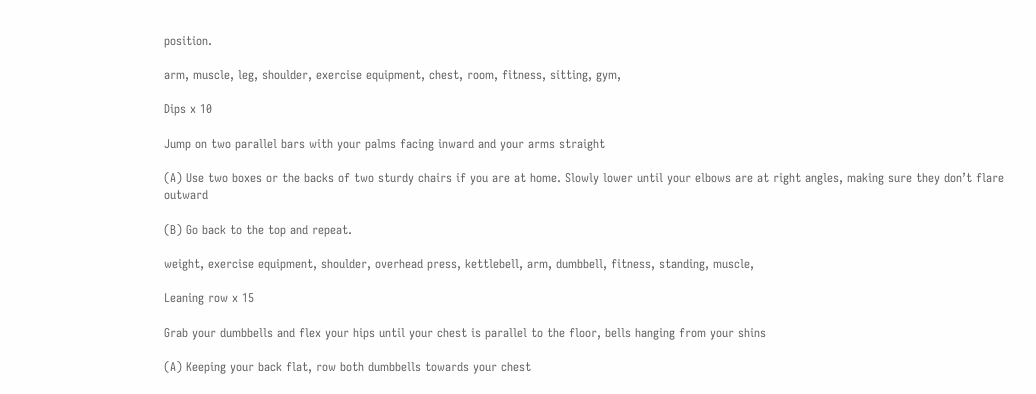position.

arm, muscle, leg, shoulder, exercise equipment, chest, room, fitness, sitting, gym,

Dips x 10

Jump on two parallel bars with your palms facing inward and your arms straight

(A) Use two boxes or the backs of two sturdy chairs if you are at home. Slowly lower until your elbows are at right angles, making sure they don’t flare outward

(B) Go back to the top and repeat.

weight, exercise equipment, shoulder, overhead press, kettlebell, arm, dumbbell, fitness, standing, muscle,

Leaning row x 15

Grab your dumbbells and flex your hips until your chest is parallel to the floor, bells hanging from your shins

(A) Keeping your back flat, row both dumbbells towards your chest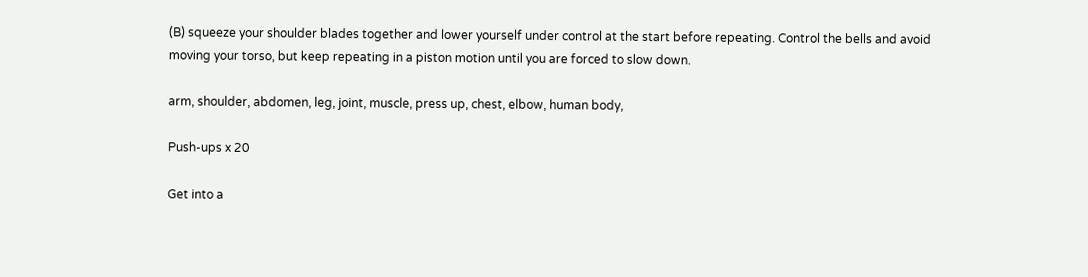(B) squeeze your shoulder blades together and lower yourself under control at the start before repeating. Control the bells and avoid moving your torso, but keep repeating in a piston motion until you are forced to slow down.

arm, shoulder, abdomen, leg, joint, muscle, press up, chest, elbow, human body,

Push-ups x 20

Get into a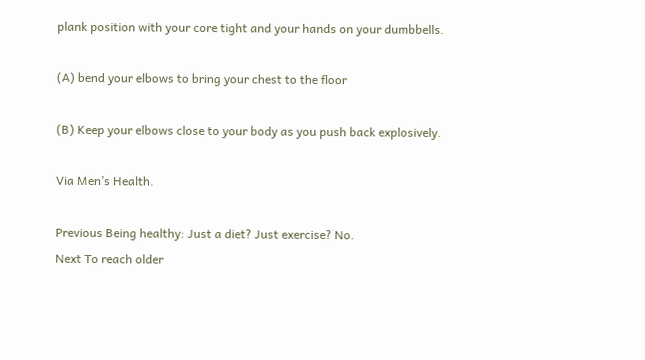plank position with your core tight and your hands on your dumbbells.

(A) bend your elbows to bring your chest to the floor

(B) Keep your elbows close to your body as you push back explosively.

Via Men’s Health.

Previous Being healthy: Just a diet? Just exercise? No.
Next To reach older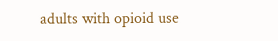adults with opioid use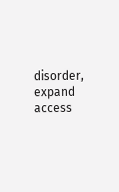disorder, expand access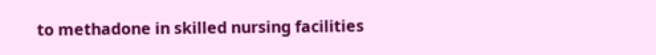to methadone in skilled nursing facilities